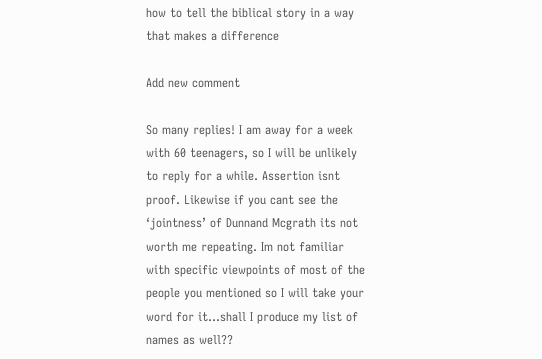how to tell the biblical story in a way that makes a difference

Add new comment

So many replies! I am away for a week with 60 teenagers, so I will be unlikely to reply for a while. Assertion isnt proof. Likewise if you cant see the ‘jointness’ of Dunnand Mcgrath its not worth me repeating. Im not familiar with specific viewpoints of most of the people you mentioned so I will take your word for it…shall I produce my list of names as well??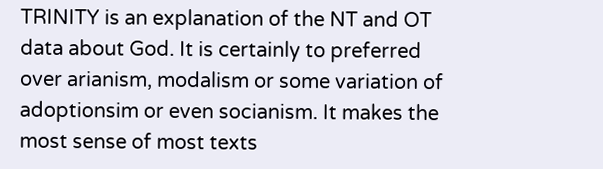TRINITY is an explanation of the NT and OT data about God. It is certainly to preferred over arianism, modalism or some variation of adoptionsim or even socianism. It makes the most sense of most texts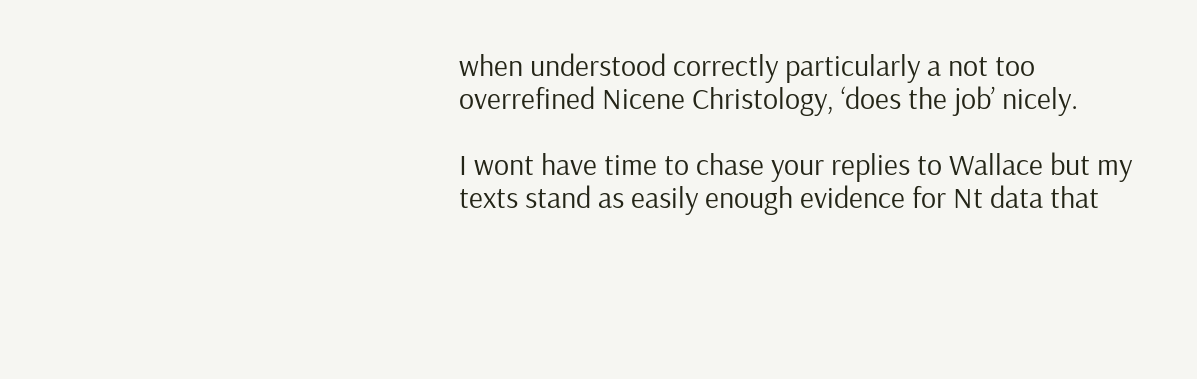when understood correctly particularly a not too overrefined Nicene Christology, ‘does the job’ nicely.

I wont have time to chase your replies to Wallace but my texts stand as easily enough evidence for Nt data that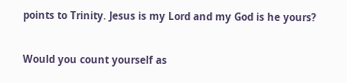points to Trinity. Jesus is my Lord and my God is he yours?

Would you count yourself as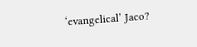‘evangelical’ Jaco?